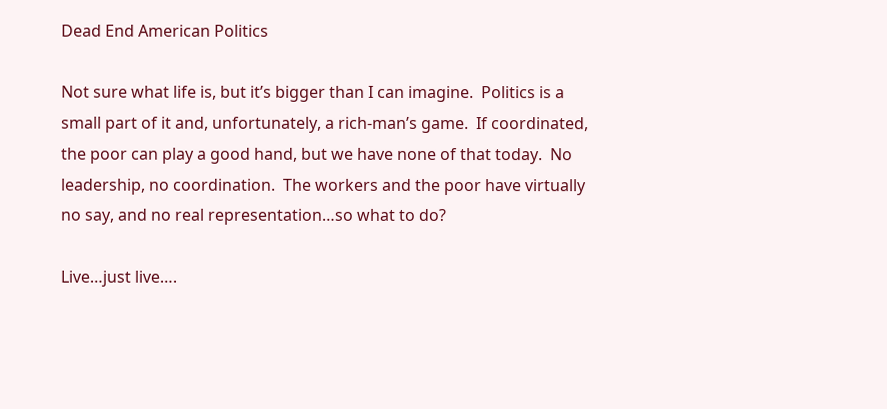Dead End American Politics

Not sure what life is, but it’s bigger than I can imagine.  Politics is a small part of it and, unfortunately, a rich-man’s game.  If coordinated, the poor can play a good hand, but we have none of that today.  No leadership, no coordination.  The workers and the poor have virtually no say, and no real representation…so what to do?

Live…just live….